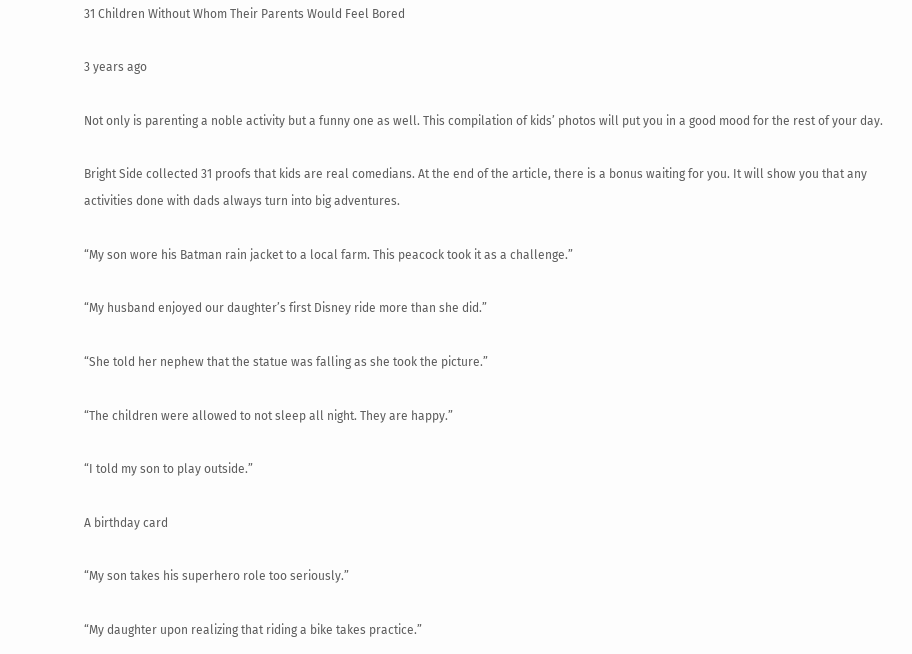31 Children Without Whom Their Parents Would Feel Bored

3 years ago

Not only is parenting a noble activity but a funny one as well. This compilation of kids’ photos will put you in a good mood for the rest of your day.

Bright Side collected 31 proofs that kids are real comedians. At the end of the article, there is a bonus waiting for you. It will show you that any activities done with dads always turn into big adventures.

“My son wore his Batman rain jacket to a local farm. This peacock took it as a challenge.”

“My husband enjoyed our daughter’s first Disney ride more than she did.”

“She told her nephew that the statue was falling as she took the picture.”

“The children were allowed to not sleep all night. They are happy.”

“I told my son to play outside.”

A birthday card

“My son takes his superhero role too seriously.”

“My daughter upon realizing that riding a bike takes practice.”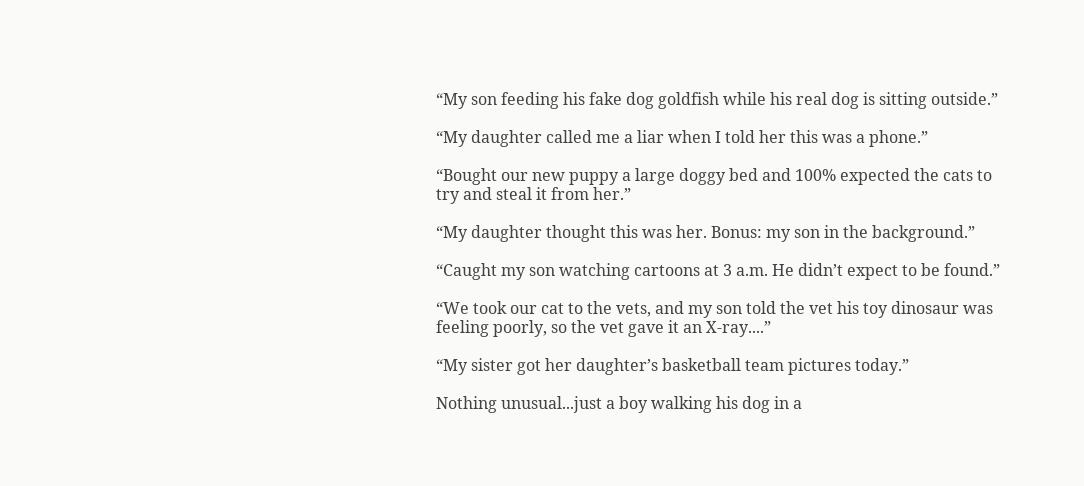“My son feeding his fake dog goldfish while his real dog is sitting outside.”

“My daughter called me a liar when I told her this was a phone.”

“Bought our new puppy a large doggy bed and 100% expected the cats to try and steal it from her.”

“My daughter thought this was her. Bonus: my son in the background.”

“Caught my son watching cartoons at 3 a.m. He didn’t expect to be found.”

“We took our cat to the vets, and my son told the vet his toy dinosaur was feeling poorly, so the vet gave it an X-ray....”

“My sister got her daughter’s basketball team pictures today.”

Nothing unusual...just a boy walking his dog in a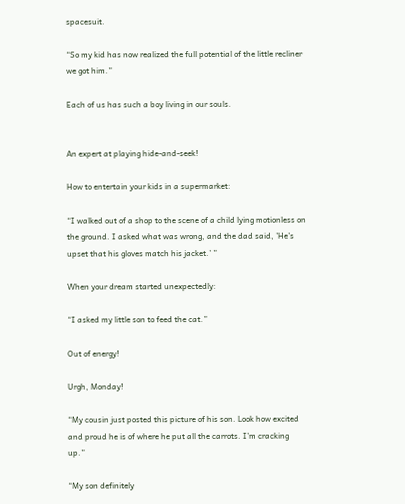spacesuit.

“So my kid has now realized the full potential of the little recliner we got him.”

Each of us has such a boy living in our souls.


An expert at playing hide-and-seek!

How to entertain your kids in a supermarket:

“I walked out of a shop to the scene of a child lying motionless on the ground. I asked what was wrong, and the dad said, ’He’s upset that his gloves match his jacket.’ ”

When your dream started unexpectedly:

“I asked my little son to feed the cat.”

Out of energy!

Urgh, Monday!

“My cousin just posted this picture of his son. Look how excited and proud he is of where he put all the carrots. I’m cracking up.”

“My son definitely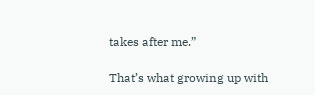takes after me.”

That’s what growing up with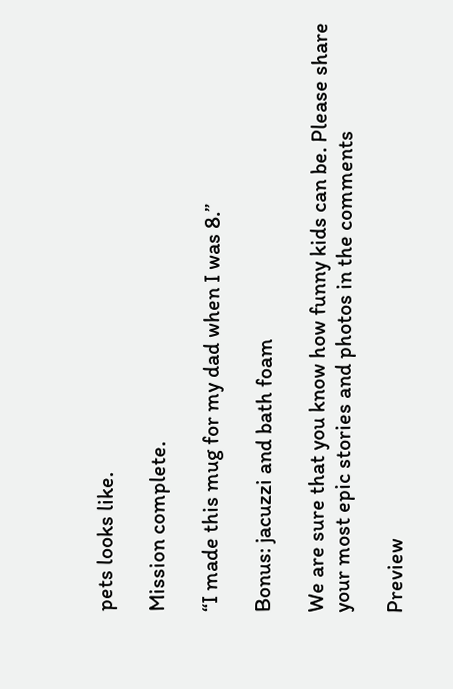pets looks like.

Mission complete.

“I made this mug for my dad when I was 8.”

Bonus: jacuzzi and bath foam

We are sure that you know how funny kids can be. Please share your most epic stories and photos in the comments

Preview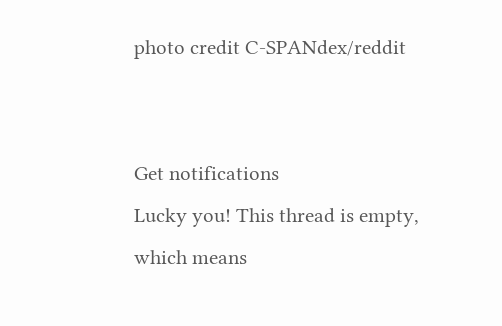photo credit C-SPANdex/reddit


Get notifications
Lucky you! This thread is empty,
which means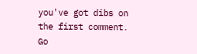you've got dibs on the first comment.
Go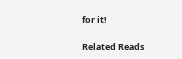for it!

Related Reads